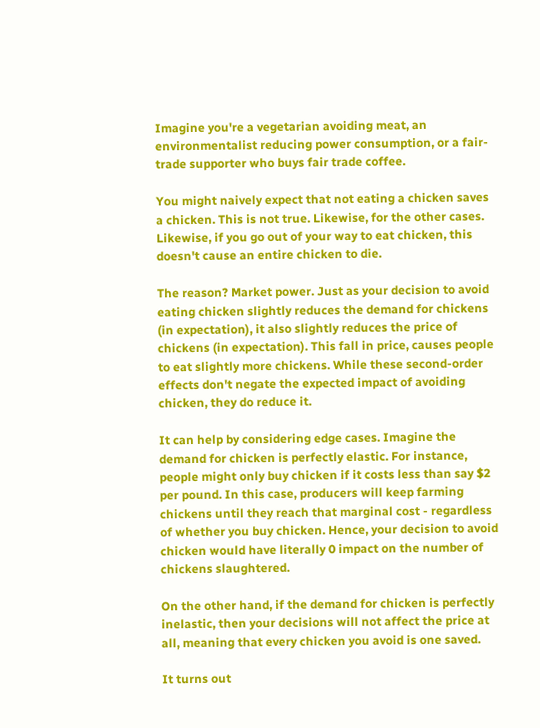Imagine you're a vegetarian avoiding meat, an environmentalist reducing power consumption, or a fair-trade supporter who buys fair trade coffee.

You might naively expect that not eating a chicken saves a chicken. This is not true. Likewise, for the other cases. Likewise, if you go out of your way to eat chicken, this doesn't cause an entire chicken to die.

The reason? Market power. Just as your decision to avoid eating chicken slightly reduces the demand for chickens (in expectation), it also slightly reduces the price of chickens (in expectation). This fall in price, causes people to eat slightly more chickens. While these second-order effects don't negate the expected impact of avoiding chicken, they do reduce it.

It can help by considering edge cases. Imagine the demand for chicken is perfectly elastic. For instance, people might only buy chicken if it costs less than say $2 per pound. In this case, producers will keep farming chickens until they reach that marginal cost - regardless of whether you buy chicken. Hence, your decision to avoid chicken would have literally 0 impact on the number of chickens slaughtered.

On the other hand, if the demand for chicken is perfectly inelastic, then your decisions will not affect the price at all, meaning that every chicken you avoid is one saved.

It turns out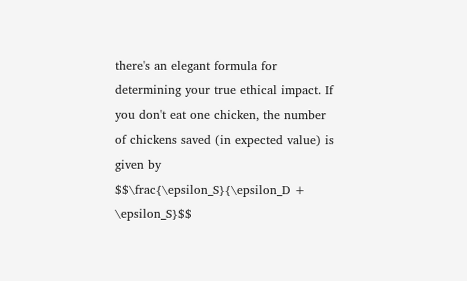there's an elegant formula for determining your true ethical impact. If you don't eat one chicken, the number of chickens saved (in expected value) is given by $$\frac{\epsilon_S}{\epsilon_D + \epsilon_S}$$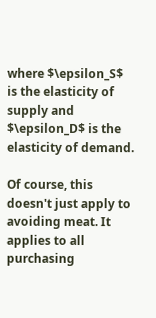where $\epsilon_S$ is the elasticity of supply and $\epsilon_D$ is the elasticity of demand.

Of course, this doesn't just apply to avoiding meat. It applies to all purchasing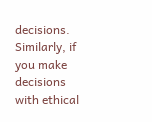decisions. Similarly, if you make decisions with ethical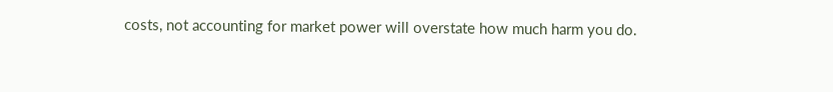costs, not accounting for market power will overstate how much harm you do.